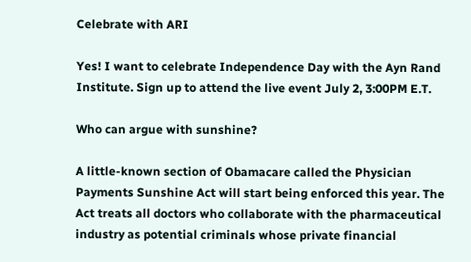Celebrate with ARI

Yes! I want to celebrate Independence Day with the Ayn Rand Institute. Sign up to attend the live event July 2, 3:00PM E.T.

Who can argue with sunshine?

A little-known section of Obamacare called the Physician Payments Sunshine Act will start being enforced this year. The Act treats all doctors who collaborate with the pharmaceutical industry as potential criminals whose private financial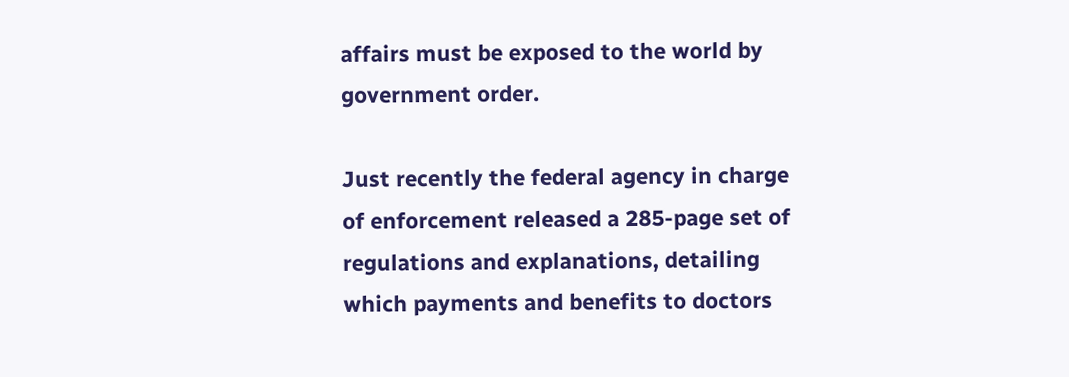affairs must be exposed to the world by government order.

Just recently the federal agency in charge of enforcement released a 285-page set of regulations and explanations, detailing which payments and benefits to doctors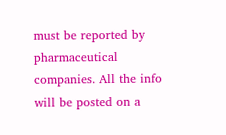must be reported by pharmaceutical companies. All the info will be posted on a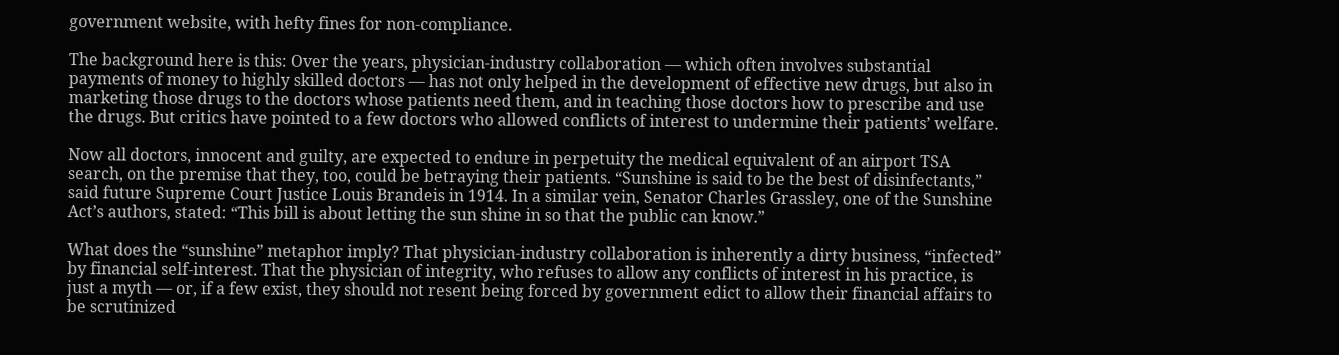government website, with hefty fines for non-compliance.

The background here is this: Over the years, physician-industry collaboration — which often involves substantial payments of money to highly skilled doctors — has not only helped in the development of effective new drugs, but also in marketing those drugs to the doctors whose patients need them, and in teaching those doctors how to prescribe and use the drugs. But critics have pointed to a few doctors who allowed conflicts of interest to undermine their patients’ welfare.

Now all doctors, innocent and guilty, are expected to endure in perpetuity the medical equivalent of an airport TSA search, on the premise that they, too, could be betraying their patients. “Sunshine is said to be the best of disinfectants,” said future Supreme Court Justice Louis Brandeis in 1914. In a similar vein, Senator Charles Grassley, one of the Sunshine Act’s authors, stated: “This bill is about letting the sun shine in so that the public can know.”

What does the “sunshine” metaphor imply? That physician-industry collaboration is inherently a dirty business, “infected” by financial self-interest. That the physician of integrity, who refuses to allow any conflicts of interest in his practice, is just a myth — or, if a few exist, they should not resent being forced by government edict to allow their financial affairs to be scrutinized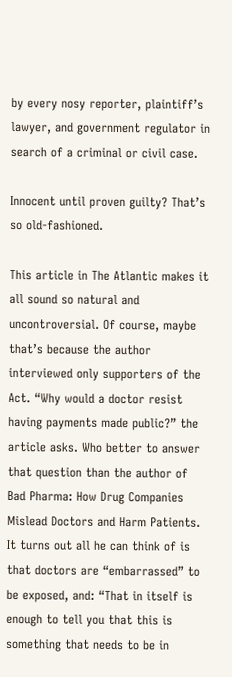by every nosy reporter, plaintiff’s lawyer, and government regulator in search of a criminal or civil case.

Innocent until proven guilty? That’s so old-fashioned.

This article in The Atlantic makes it all sound so natural and uncontroversial. Of course, maybe that’s because the author interviewed only supporters of the Act. “Why would a doctor resist having payments made public?” the article asks. Who better to answer that question than the author of Bad Pharma: How Drug Companies Mislead Doctors and Harm Patients. It turns out all he can think of is that doctors are “embarrassed” to be exposed, and: “That in itself is enough to tell you that this is something that needs to be in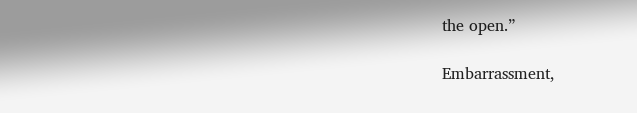the open.”

Embarrassment,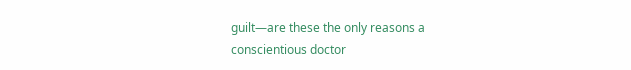guilt—are these the only reasons a conscientious doctor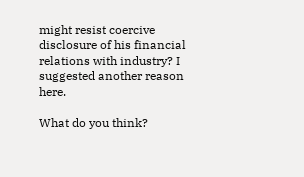might resist coercive disclosure of his financial relations with industry? I suggested another reason here.

What do you think?